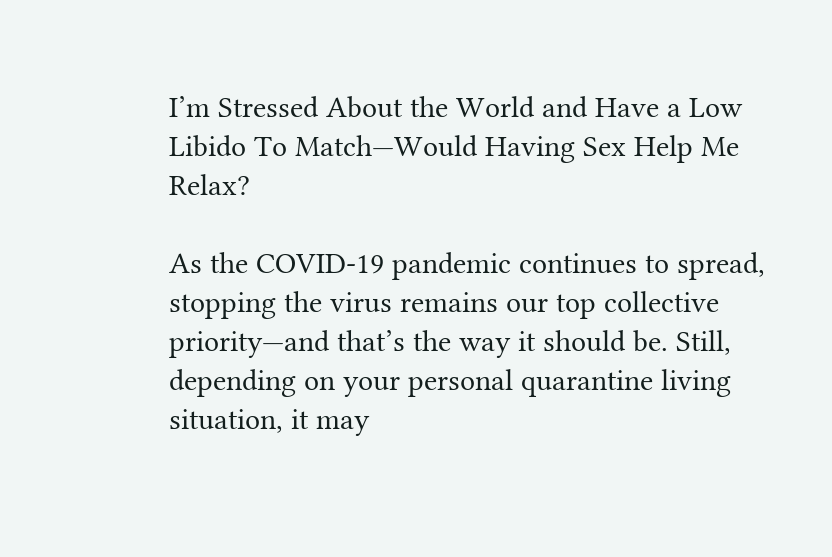I’m Stressed About the World and Have a Low Libido To Match—Would Having Sex Help Me Relax?

As the COVID-19 pandemic continues to spread, stopping the virus remains our top collective priority—and that’s the way it should be. Still, depending on your personal quarantine living situation, it may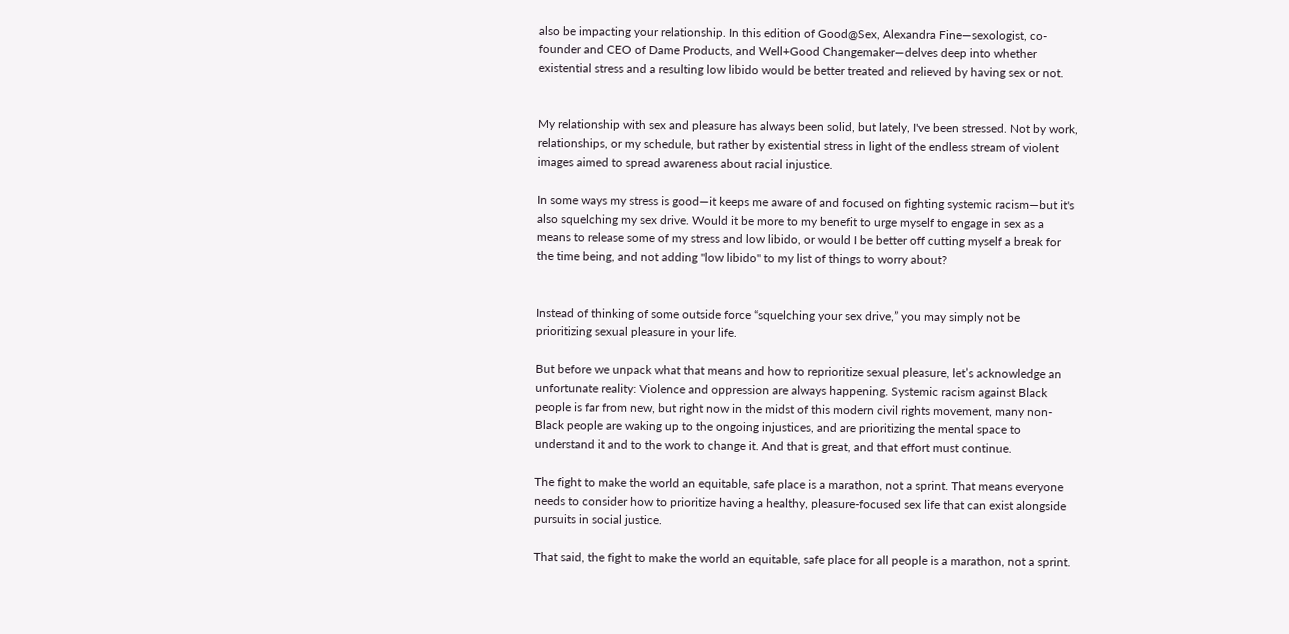also be impacting your relationship. In this edition of Good@Sex, Alexandra Fine—sexologist, co-founder and CEO of Dame Products, and Well+Good Changemaker—delves deep into whether existential stress and a resulting low libido would be better treated and relieved by having sex or not.


My relationship with sex and pleasure has always been solid, but lately, I've been stressed. Not by work, relationships, or my schedule, but rather by existential stress in light of the endless stream of violent images aimed to spread awareness about racial injustice.

In some ways my stress is good—it keeps me aware of and focused on fighting systemic racism—but it's also squelching my sex drive. Would it be more to my benefit to urge myself to engage in sex as a means to release some of my stress and low libido, or would I be better off cutting myself a break for the time being, and not adding "low libido" to my list of things to worry about?


Instead of thinking of some outside force “squelching your sex drive,” you may simply not be prioritizing sexual pleasure in your life.

But before we unpack what that means and how to reprioritize sexual pleasure, let’s acknowledge an unfortunate reality: Violence and oppression are always happening. Systemic racism against Black people is far from new, but right now in the midst of this modern civil rights movement, many non-Black people are waking up to the ongoing injustices, and are prioritizing the mental space to understand it and to the work to change it. And that is great, and that effort must continue.

The fight to make the world an equitable, safe place is a marathon, not a sprint. That means everyone needs to consider how to prioritize having a healthy, pleasure-focused sex life that can exist alongside pursuits in social justice.

That said, the fight to make the world an equitable, safe place for all people is a marathon, not a sprint.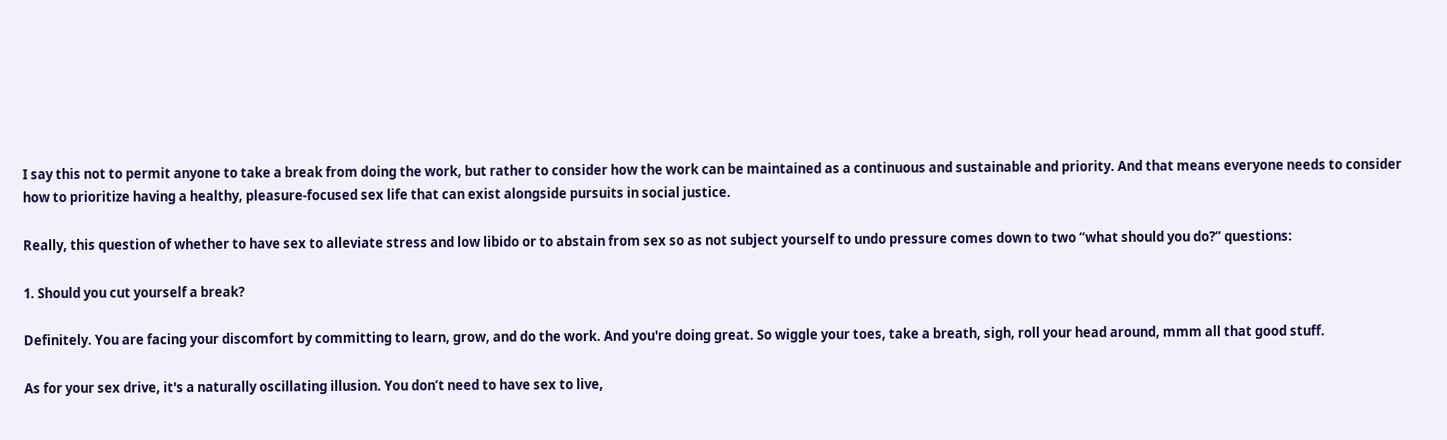I say this not to permit anyone to take a break from doing the work, but rather to consider how the work can be maintained as a continuous and sustainable and priority. And that means everyone needs to consider how to prioritize having a healthy, pleasure-focused sex life that can exist alongside pursuits in social justice.

Really, this question of whether to have sex to alleviate stress and low libido or to abstain from sex so as not subject yourself to undo pressure comes down to two “what should you do?” questions:

1. Should you cut yourself a break?

Definitely. You are facing your discomfort by committing to learn, grow, and do the work. And you're doing great. So wiggle your toes, take a breath, sigh, roll your head around, mmm all that good stuff.

As for your sex drive, it's a naturally oscillating illusion. You don’t need to have sex to live,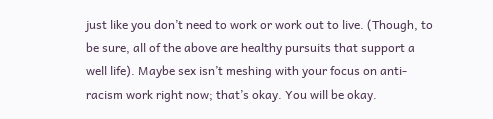just like you don’t need to work or work out to live. (Though, to be sure, all of the above are healthy pursuits that support a well life). Maybe sex isn’t meshing with your focus on anti-racism work right now; that’s okay. You will be okay.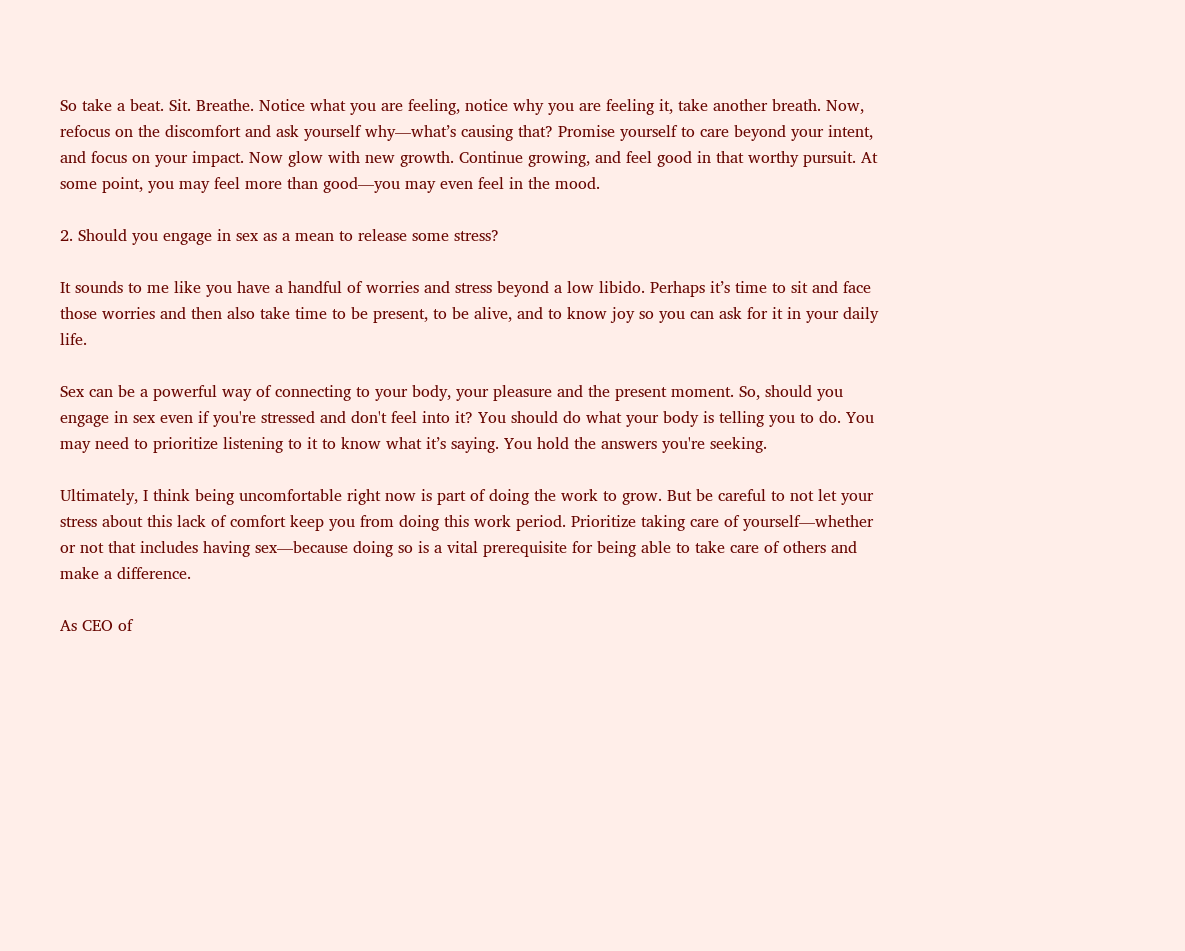So take a beat. Sit. Breathe. Notice what you are feeling, notice why you are feeling it, take another breath. Now, refocus on the discomfort and ask yourself why—what’s causing that? Promise yourself to care beyond your intent, and focus on your impact. Now glow with new growth. Continue growing, and feel good in that worthy pursuit. At some point, you may feel more than good—you may even feel in the mood.

2. Should you engage in sex as a mean to release some stress?

It sounds to me like you have a handful of worries and stress beyond a low libido. Perhaps it’s time to sit and face those worries and then also take time to be present, to be alive, and to know joy so you can ask for it in your daily life.

Sex can be a powerful way of connecting to your body, your pleasure and the present moment. So, should you engage in sex even if you're stressed and don't feel into it? You should do what your body is telling you to do. You may need to prioritize listening to it to know what it’s saying. You hold the answers you're seeking.

Ultimately, I think being uncomfortable right now is part of doing the work to grow. But be careful to not let your stress about this lack of comfort keep you from doing this work period. Prioritize taking care of yourself—whether or not that includes having sex—because doing so is a vital prerequisite for being able to take care of others and make a difference.

As CEO of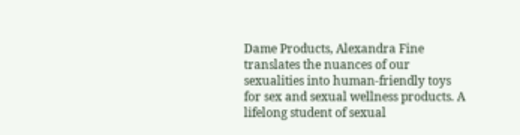Dame Products, Alexandra Fine translates the nuances of our sexualities into human-friendly toys for sex and sexual wellness products. A lifelong student of sexual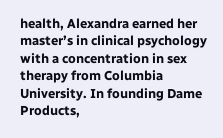health, Alexandra earned her master’s in clinical psychology with a concentration in sex therapy from Columbia University. In founding Dame Products,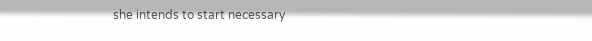she intends to start necessary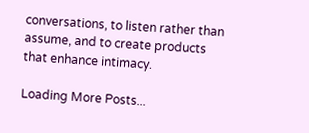conversations, to listen rather than assume, and to create products that enhance intimacy.

Loading More Posts...